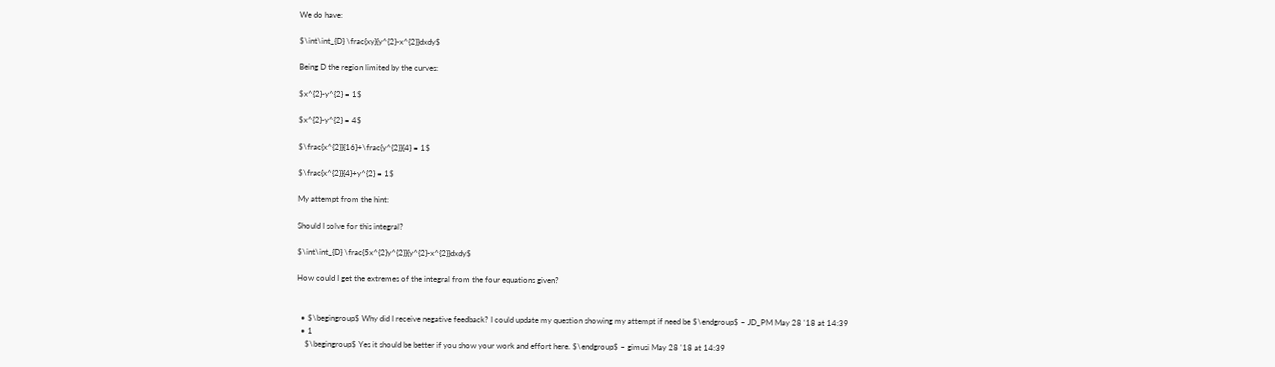We do have:

$\int\int_{D} \frac{xy}{y^{2}-x^{2}}dxdy$

Being D the region limited by the curves:

$x^{2}-y^{2} = 1$

$x^{2}-y^{2} = 4$

$\frac{x^{2}}{16}+\frac{y^{2}}{4} = 1$

$\frac{x^{2}}{4}+y^{2} = 1$

My attempt from the hint:

Should I solve for this integral?

$\int\int_{D} \frac{5x^{2}y^{2}}{y^{2}-x^{2}}dxdy$

How could I get the extremes of the integral from the four equations given?


  • $\begingroup$ Why did I receive negative feedback? I could update my question showing my attempt if need be $\endgroup$ – JD_PM May 28 '18 at 14:39
  • 1
    $\begingroup$ Yes it should be better if you show your work and effort here. $\endgroup$ – gimusi May 28 '18 at 14:39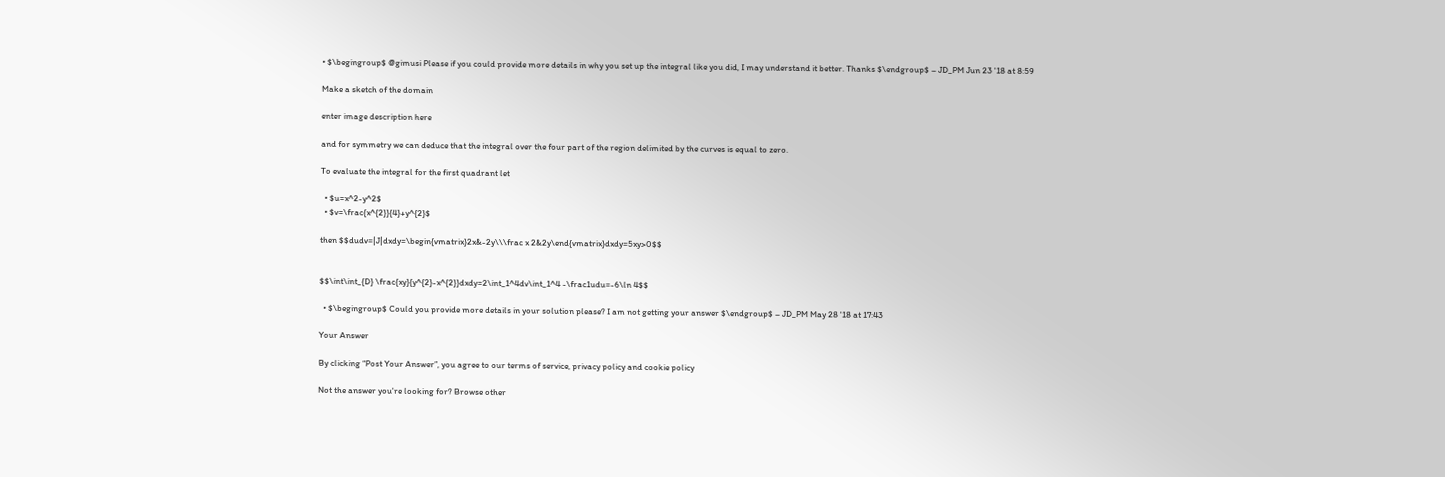• $\begingroup$ @gimusi Please if you could provide more details in why you set up the integral like you did, I may understand it better. Thanks $\endgroup$ – JD_PM Jun 23 '18 at 8:59

Make a sketch of the domain

enter image description here

and for symmetry we can deduce that the integral over the four part of the region delimited by the curves is equal to zero.

To evaluate the integral for the first quadrant let

  • $u=x^2-y^2$
  • $v=\frac{x^{2}}{4}+y^{2}$

then $$dudv=|J|dxdy=\begin{vmatrix}2x&-2y\\\frac x 2&2y\end{vmatrix}dxdy=5xy>0$$


$$\int\int_{D} \frac{xy}{y^{2}-x^{2}}dxdy=2\int_1^4dv\int_1^4 -\frac1udu=-6\ln 4$$

  • $\begingroup$ Could you provide more details in your solution please? I am not getting your answer $\endgroup$ – JD_PM May 28 '18 at 17:43

Your Answer

By clicking “Post Your Answer”, you agree to our terms of service, privacy policy and cookie policy

Not the answer you're looking for? Browse other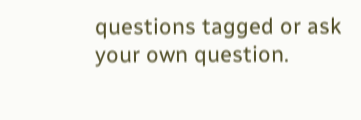questions tagged or ask your own question.